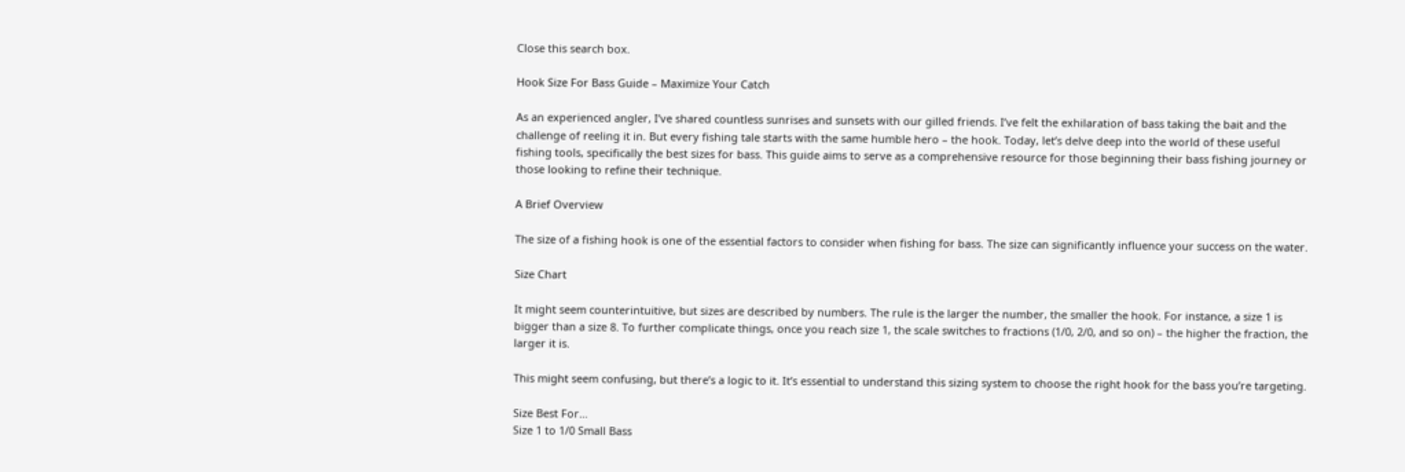Close this search box.

Hook Size For Bass Guide – Maximize Your Catch

As an experienced angler, I’ve shared countless sunrises and sunsets with our gilled friends. I’ve felt the exhilaration of bass taking the bait and the challenge of reeling it in. But every fishing tale starts with the same humble hero – the hook. Today, let’s delve deep into the world of these useful fishing tools, specifically the best sizes for bass. This guide aims to serve as a comprehensive resource for those beginning their bass fishing journey or those looking to refine their technique.

A Brief Overview

The size of a fishing hook is one of the essential factors to consider when fishing for bass. The size can significantly influence your success on the water.

Size Chart

It might seem counterintuitive, but sizes are described by numbers. The rule is the larger the number, the smaller the hook. For instance, a size 1 is bigger than a size 8. To further complicate things, once you reach size 1, the scale switches to fractions (1/0, 2/0, and so on) – the higher the fraction, the larger it is.

This might seem confusing, but there’s a logic to it. It’s essential to understand this sizing system to choose the right hook for the bass you’re targeting.

Size Best For…
Size 1 to 1/0 Small Bass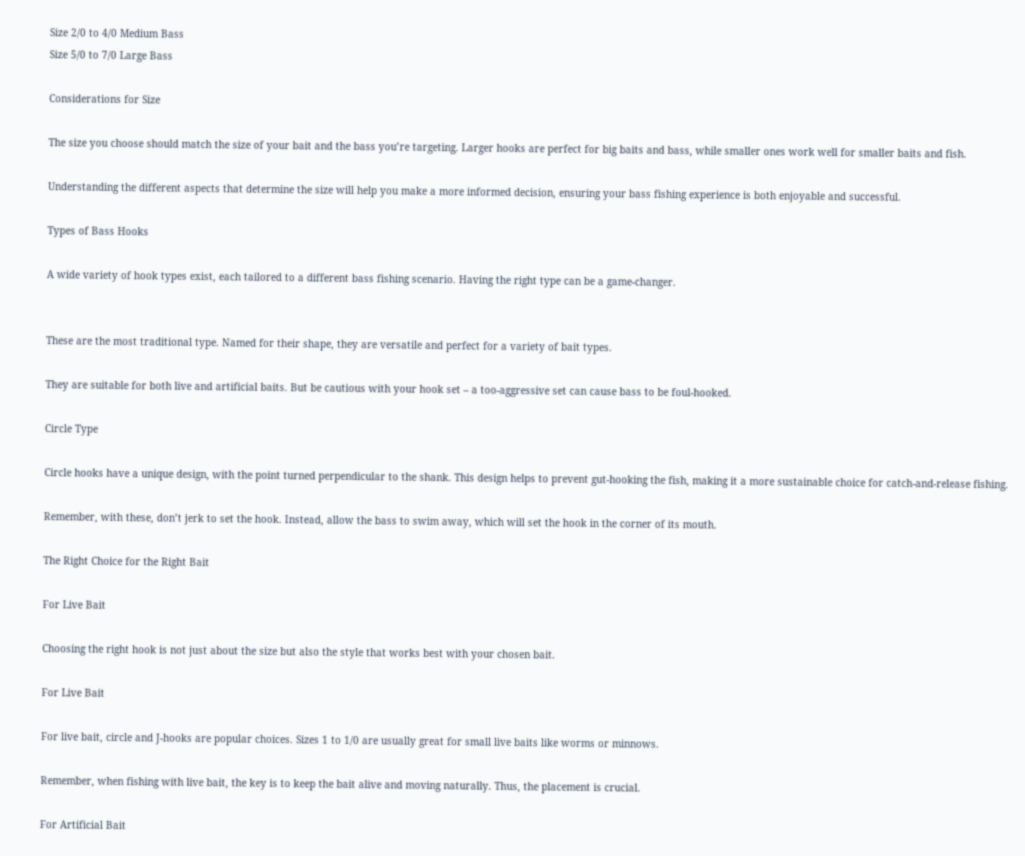Size 2/0 to 4/0 Medium Bass
Size 5/0 to 7/0 Large Bass

Considerations for Size

The size you choose should match the size of your bait and the bass you’re targeting. Larger hooks are perfect for big baits and bass, while smaller ones work well for smaller baits and fish.

Understanding the different aspects that determine the size will help you make a more informed decision, ensuring your bass fishing experience is both enjoyable and successful.

Types of Bass Hooks

A wide variety of hook types exist, each tailored to a different bass fishing scenario. Having the right type can be a game-changer.


These are the most traditional type. Named for their shape, they are versatile and perfect for a variety of bait types.

They are suitable for both live and artificial baits. But be cautious with your hook set – a too-aggressive set can cause bass to be foul-hooked.

Circle Type

Circle hooks have a unique design, with the point turned perpendicular to the shank. This design helps to prevent gut-hooking the fish, making it a more sustainable choice for catch-and-release fishing.

Remember, with these, don’t jerk to set the hook. Instead, allow the bass to swim away, which will set the hook in the corner of its mouth.

The Right Choice for the Right Bait

For Live Bait

Choosing the right hook is not just about the size but also the style that works best with your chosen bait.

For Live Bait

For live bait, circle and J-hooks are popular choices. Sizes 1 to 1/0 are usually great for small live baits like worms or minnows.

Remember, when fishing with live bait, the key is to keep the bait alive and moving naturally. Thus, the placement is crucial.

For Artificial Bait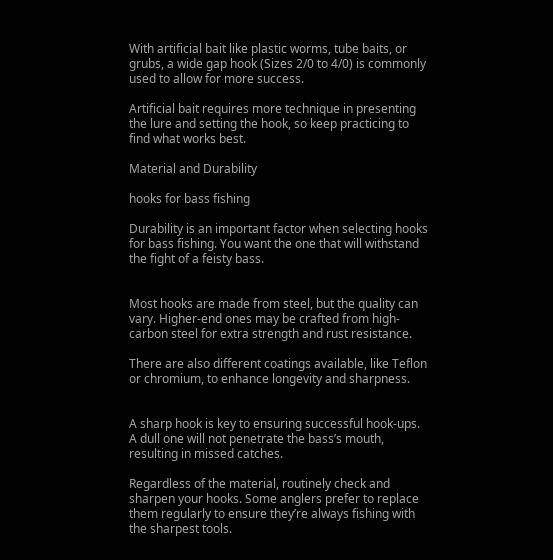With artificial bait like plastic worms, tube baits, or grubs, a wide gap hook (Sizes 2/0 to 4/0) is commonly used to allow for more success.

Artificial bait requires more technique in presenting the lure and setting the hook, so keep practicing to find what works best.

Material and Durability

hooks for bass fishing

Durability is an important factor when selecting hooks for bass fishing. You want the one that will withstand the fight of a feisty bass.


Most hooks are made from steel, but the quality can vary. Higher-end ones may be crafted from high-carbon steel for extra strength and rust resistance.

There are also different coatings available, like Teflon or chromium, to enhance longevity and sharpness.


A sharp hook is key to ensuring successful hook-ups. A dull one will not penetrate the bass’s mouth, resulting in missed catches.

Regardless of the material, routinely check and sharpen your hooks. Some anglers prefer to replace them regularly to ensure they’re always fishing with the sharpest tools.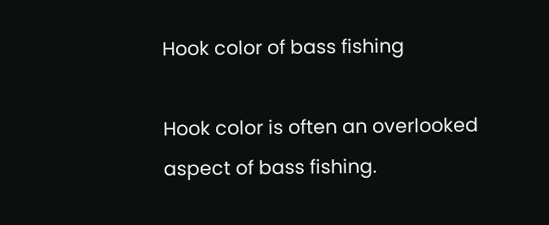Hook color of bass fishing

Hook color is often an overlooked aspect of bass fishing.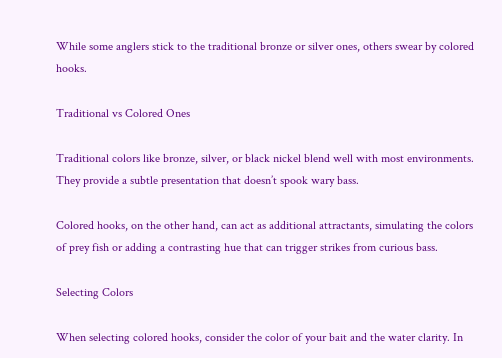While some anglers stick to the traditional bronze or silver ones, others swear by colored hooks.

Traditional vs Colored Ones

Traditional colors like bronze, silver, or black nickel blend well with most environments. They provide a subtle presentation that doesn’t spook wary bass.

Colored hooks, on the other hand, can act as additional attractants, simulating the colors of prey fish or adding a contrasting hue that can trigger strikes from curious bass.

Selecting Colors

When selecting colored hooks, consider the color of your bait and the water clarity. In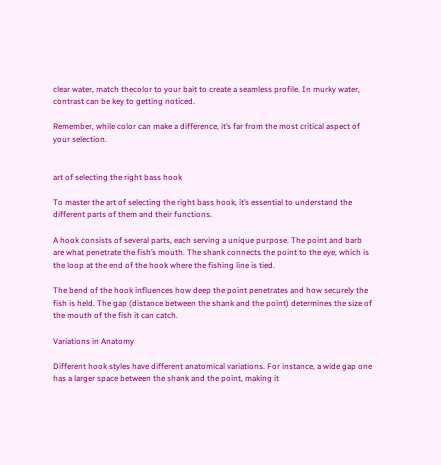clear water, match thecolor to your bait to create a seamless profile. In murky water, contrast can be key to getting noticed.

Remember, while color can make a difference, it’s far from the most critical aspect of your selection.


art of selecting the right bass hook

To master the art of selecting the right bass hook, it’s essential to understand the different parts of them and their functions.

A hook consists of several parts, each serving a unique purpose. The point and barb are what penetrate the fish’s mouth. The shank connects the point to the eye, which is the loop at the end of the hook where the fishing line is tied.

The bend of the hook influences how deep the point penetrates and how securely the fish is held. The gap (distance between the shank and the point) determines the size of the mouth of the fish it can catch.

Variations in Anatomy

Different hook styles have different anatomical variations. For instance, a wide gap one has a larger space between the shank and the point, making it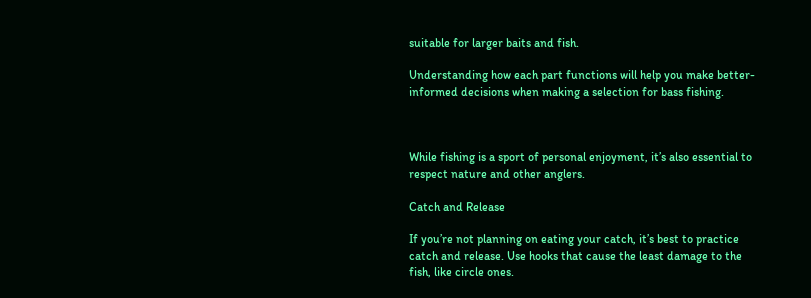suitable for larger baits and fish.

Understanding how each part functions will help you make better-informed decisions when making a selection for bass fishing.



While fishing is a sport of personal enjoyment, it’s also essential to respect nature and other anglers.

Catch and Release

If you’re not planning on eating your catch, it’s best to practice catch and release. Use hooks that cause the least damage to the fish, like circle ones.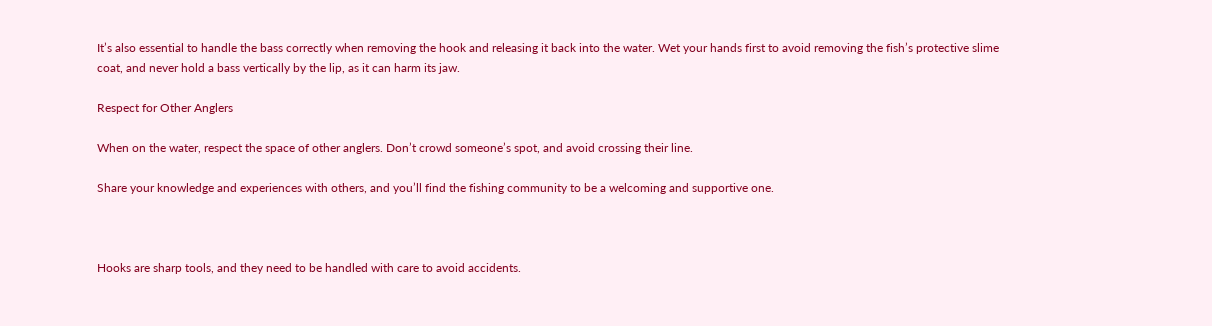It’s also essential to handle the bass correctly when removing the hook and releasing it back into the water. Wet your hands first to avoid removing the fish’s protective slime coat, and never hold a bass vertically by the lip, as it can harm its jaw.

Respect for Other Anglers

When on the water, respect the space of other anglers. Don’t crowd someone’s spot, and avoid crossing their line.

Share your knowledge and experiences with others, and you’ll find the fishing community to be a welcoming and supportive one.



Hooks are sharp tools, and they need to be handled with care to avoid accidents.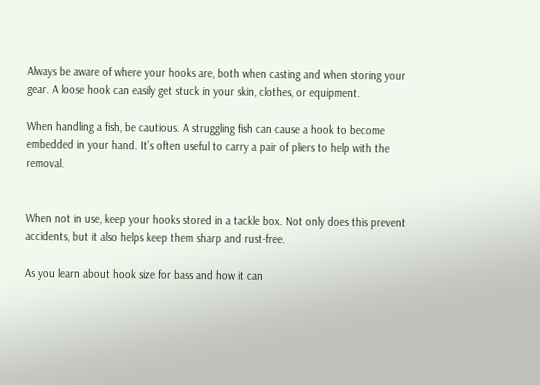Always be aware of where your hooks are, both when casting and when storing your gear. A loose hook can easily get stuck in your skin, clothes, or equipment.

When handling a fish, be cautious. A struggling fish can cause a hook to become embedded in your hand. It’s often useful to carry a pair of pliers to help with the removal.


When not in use, keep your hooks stored in a tackle box. Not only does this prevent accidents, but it also helps keep them sharp and rust-free.

As you learn about hook size for bass and how it can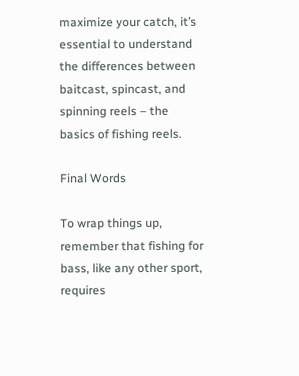maximize your catch, it’s essential to understand the differences between baitcast, spincast, and spinning reels – the basics of fishing reels.

Final Words

To wrap things up, remember that fishing for bass, like any other sport, requires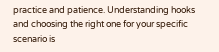practice and patience. Understanding hooks and choosing the right one for your specific scenario is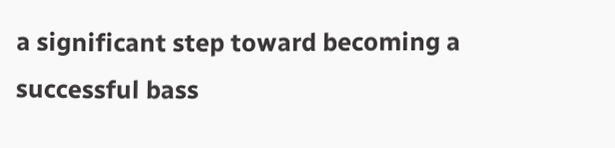a significant step toward becoming a successful bass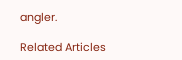angler.

Related Articles